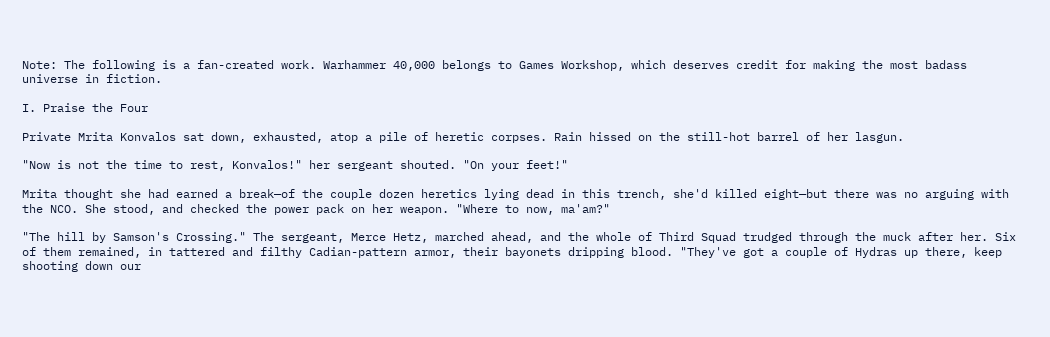Note: The following is a fan-created work. Warhammer 40,000 belongs to Games Workshop, which deserves credit for making the most badass universe in fiction.

I. Praise the Four

Private Mrita Konvalos sat down, exhausted, atop a pile of heretic corpses. Rain hissed on the still-hot barrel of her lasgun.

"Now is not the time to rest, Konvalos!" her sergeant shouted. "On your feet!"

Mrita thought she had earned a break—of the couple dozen heretics lying dead in this trench, she'd killed eight—but there was no arguing with the NCO. She stood, and checked the power pack on her weapon. "Where to now, ma'am?"

"The hill by Samson's Crossing." The sergeant, Merce Hetz, marched ahead, and the whole of Third Squad trudged through the muck after her. Six of them remained, in tattered and filthy Cadian-pattern armor, their bayonets dripping blood. "They've got a couple of Hydras up there, keep shooting down our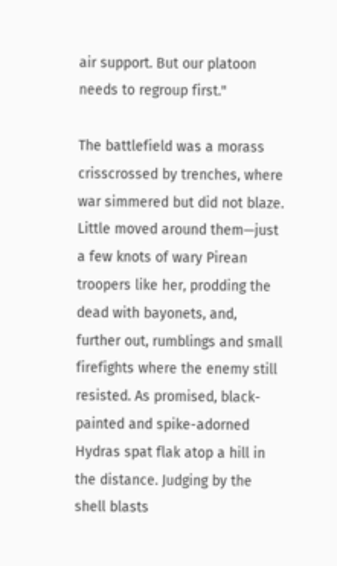air support. But our platoon needs to regroup first."

The battlefield was a morass crisscrossed by trenches, where war simmered but did not blaze. Little moved around them—just a few knots of wary Pirean troopers like her, prodding the dead with bayonets, and, further out, rumblings and small firefights where the enemy still resisted. As promised, black-painted and spike-adorned Hydras spat flak atop a hill in the distance. Judging by the shell blasts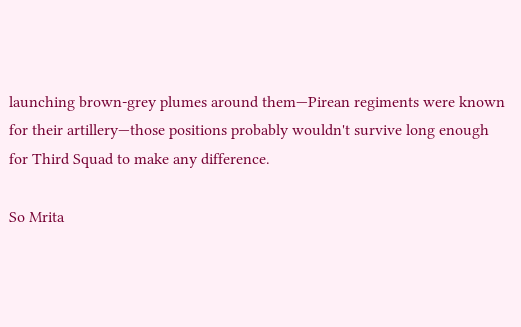launching brown-grey plumes around them—Pirean regiments were known for their artillery—those positions probably wouldn't survive long enough for Third Squad to make any difference.

So Mrita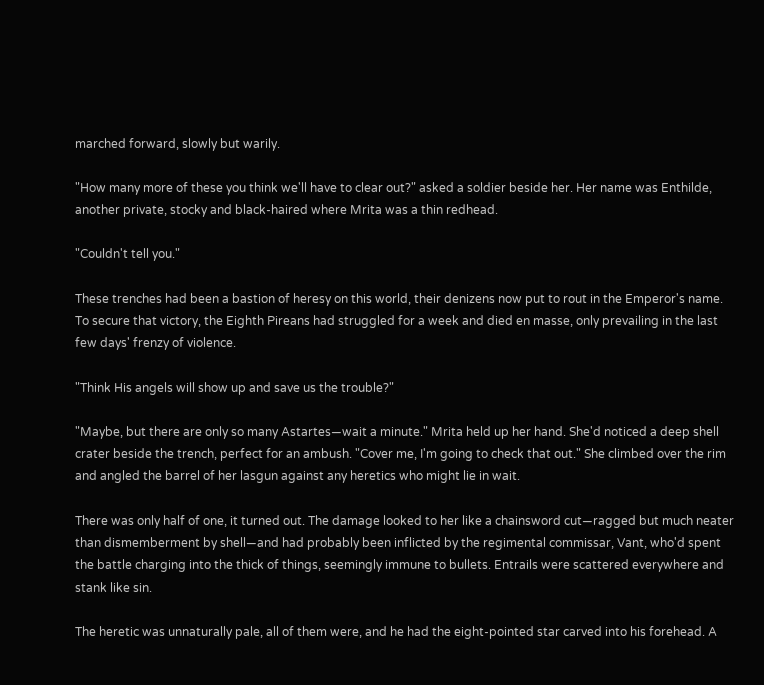marched forward, slowly but warily.

"How many more of these you think we'll have to clear out?" asked a soldier beside her. Her name was Enthilde, another private, stocky and black-haired where Mrita was a thin redhead.

"Couldn't tell you."

These trenches had been a bastion of heresy on this world, their denizens now put to rout in the Emperor's name. To secure that victory, the Eighth Pireans had struggled for a week and died en masse, only prevailing in the last few days' frenzy of violence.

"Think His angels will show up and save us the trouble?"

"Maybe, but there are only so many Astartes—wait a minute." Mrita held up her hand. She'd noticed a deep shell crater beside the trench, perfect for an ambush. "Cover me, I'm going to check that out." She climbed over the rim and angled the barrel of her lasgun against any heretics who might lie in wait.

There was only half of one, it turned out. The damage looked to her like a chainsword cut—ragged but much neater than dismemberment by shell—and had probably been inflicted by the regimental commissar, Vant, who'd spent the battle charging into the thick of things, seemingly immune to bullets. Entrails were scattered everywhere and stank like sin.

The heretic was unnaturally pale, all of them were, and he had the eight-pointed star carved into his forehead. A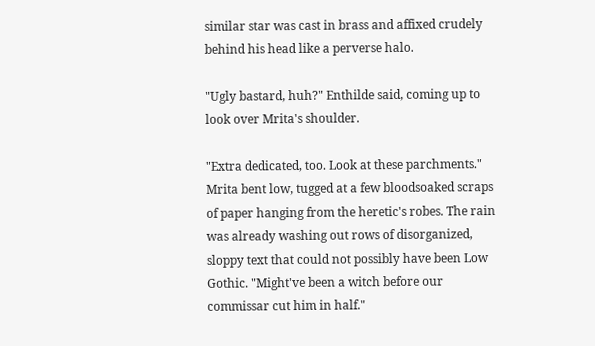similar star was cast in brass and affixed crudely behind his head like a perverse halo.

"Ugly bastard, huh?" Enthilde said, coming up to look over Mrita's shoulder.

"Extra dedicated, too. Look at these parchments." Mrita bent low, tugged at a few bloodsoaked scraps of paper hanging from the heretic's robes. The rain was already washing out rows of disorganized, sloppy text that could not possibly have been Low Gothic. "Might've been a witch before our commissar cut him in half."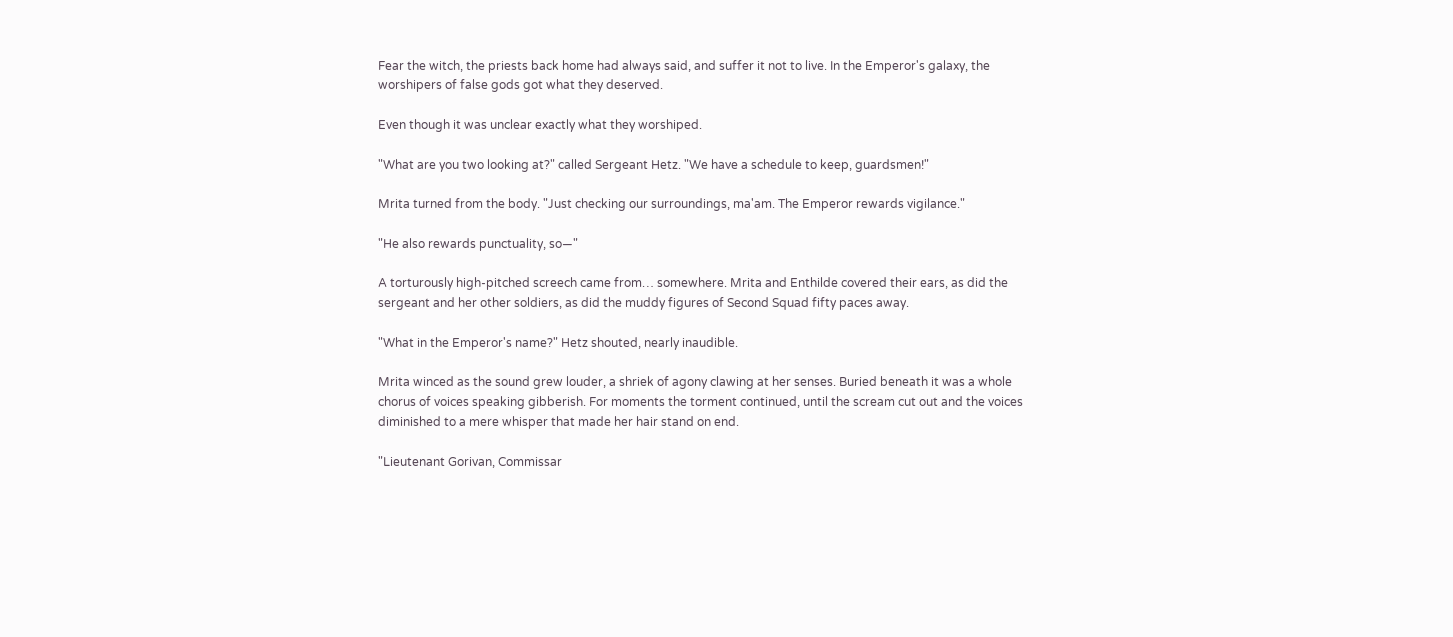Fear the witch, the priests back home had always said, and suffer it not to live. In the Emperor's galaxy, the worshipers of false gods got what they deserved.

Even though it was unclear exactly what they worshiped.

"What are you two looking at?" called Sergeant Hetz. "We have a schedule to keep, guardsmen!"

Mrita turned from the body. "Just checking our surroundings, ma'am. The Emperor rewards vigilance."

"He also rewards punctuality, so—"

A torturously high-pitched screech came from… somewhere. Mrita and Enthilde covered their ears, as did the sergeant and her other soldiers, as did the muddy figures of Second Squad fifty paces away.

"What in the Emperor's name?" Hetz shouted, nearly inaudible.

Mrita winced as the sound grew louder, a shriek of agony clawing at her senses. Buried beneath it was a whole chorus of voices speaking gibberish. For moments the torment continued, until the scream cut out and the voices diminished to a mere whisper that made her hair stand on end.

"Lieutenant Gorivan, Commissar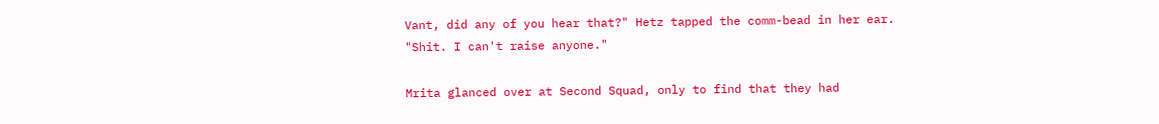Vant, did any of you hear that?" Hetz tapped the comm-bead in her ear. "Shit. I can't raise anyone."

Mrita glanced over at Second Squad, only to find that they had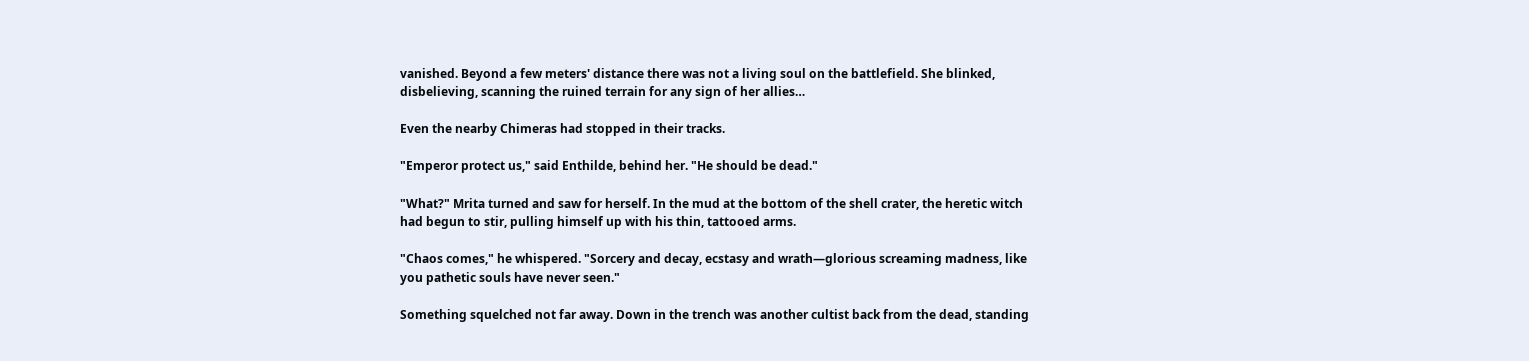vanished. Beyond a few meters' distance there was not a living soul on the battlefield. She blinked, disbelieving, scanning the ruined terrain for any sign of her allies…

Even the nearby Chimeras had stopped in their tracks.

"Emperor protect us," said Enthilde, behind her. "He should be dead."

"What?" Mrita turned and saw for herself. In the mud at the bottom of the shell crater, the heretic witch had begun to stir, pulling himself up with his thin, tattooed arms.

"Chaos comes," he whispered. "Sorcery and decay, ecstasy and wrath—glorious screaming madness, like you pathetic souls have never seen."

Something squelched not far away. Down in the trench was another cultist back from the dead, standing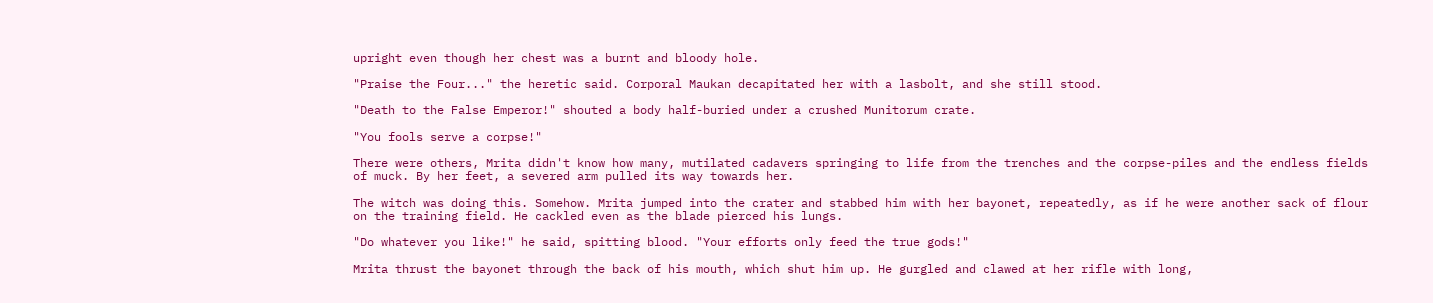upright even though her chest was a burnt and bloody hole.

"Praise the Four..." the heretic said. Corporal Maukan decapitated her with a lasbolt, and she still stood.

"Death to the False Emperor!" shouted a body half-buried under a crushed Munitorum crate.

"You fools serve a corpse!"

There were others, Mrita didn't know how many, mutilated cadavers springing to life from the trenches and the corpse-piles and the endless fields of muck. By her feet, a severed arm pulled its way towards her.

The witch was doing this. Somehow. Mrita jumped into the crater and stabbed him with her bayonet, repeatedly, as if he were another sack of flour on the training field. He cackled even as the blade pierced his lungs.

"Do whatever you like!" he said, spitting blood. "Your efforts only feed the true gods!"

Mrita thrust the bayonet through the back of his mouth, which shut him up. He gurgled and clawed at her rifle with long,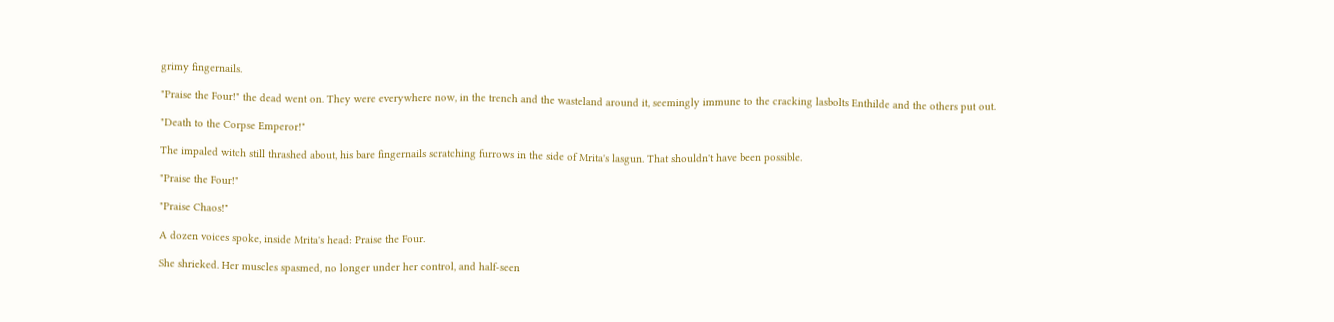grimy fingernails.

"Praise the Four!" the dead went on. They were everywhere now, in the trench and the wasteland around it, seemingly immune to the cracking lasbolts Enthilde and the others put out.

"Death to the Corpse Emperor!"

The impaled witch still thrashed about, his bare fingernails scratching furrows in the side of Mrita's lasgun. That shouldn't have been possible.

"Praise the Four!"

"Praise Chaos!"

A dozen voices spoke, inside Mrita's head: Praise the Four.

She shrieked. Her muscles spasmed, no longer under her control, and half-seen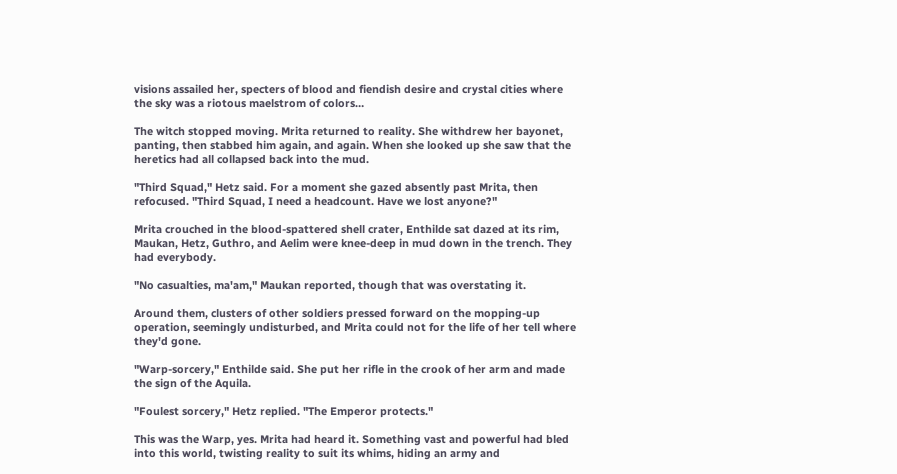visions assailed her, specters of blood and fiendish desire and crystal cities where the sky was a riotous maelstrom of colors…

The witch stopped moving. Mrita returned to reality. She withdrew her bayonet, panting, then stabbed him again, and again. When she looked up she saw that the heretics had all collapsed back into the mud.

"Third Squad," Hetz said. For a moment she gazed absently past Mrita, then refocused. "Third Squad, I need a headcount. Have we lost anyone?"

Mrita crouched in the blood-spattered shell crater, Enthilde sat dazed at its rim, Maukan, Hetz, Guthro, and Aelim were knee-deep in mud down in the trench. They had everybody.

"No casualties, ma'am," Maukan reported, though that was overstating it.

Around them, clusters of other soldiers pressed forward on the mopping-up operation, seemingly undisturbed, and Mrita could not for the life of her tell where they'd gone.

"Warp-sorcery," Enthilde said. She put her rifle in the crook of her arm and made the sign of the Aquila.

"Foulest sorcery," Hetz replied. "The Emperor protects."

This was the Warp, yes. Mrita had heard it. Something vast and powerful had bled into this world, twisting reality to suit its whims, hiding an army and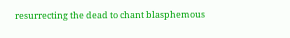resurrecting the dead to chant blasphemous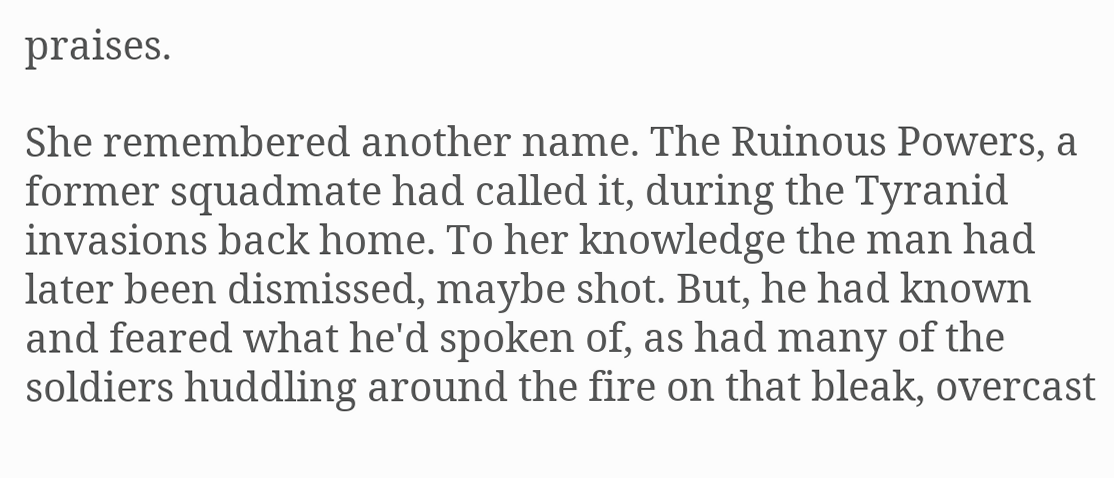praises.

She remembered another name. The Ruinous Powers, a former squadmate had called it, during the Tyranid invasions back home. To her knowledge the man had later been dismissed, maybe shot. But, he had known and feared what he'd spoken of, as had many of the soldiers huddling around the fire on that bleak, overcast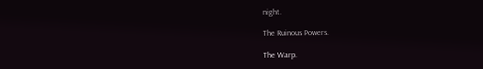night.

The Ruinous Powers.

The Warp.